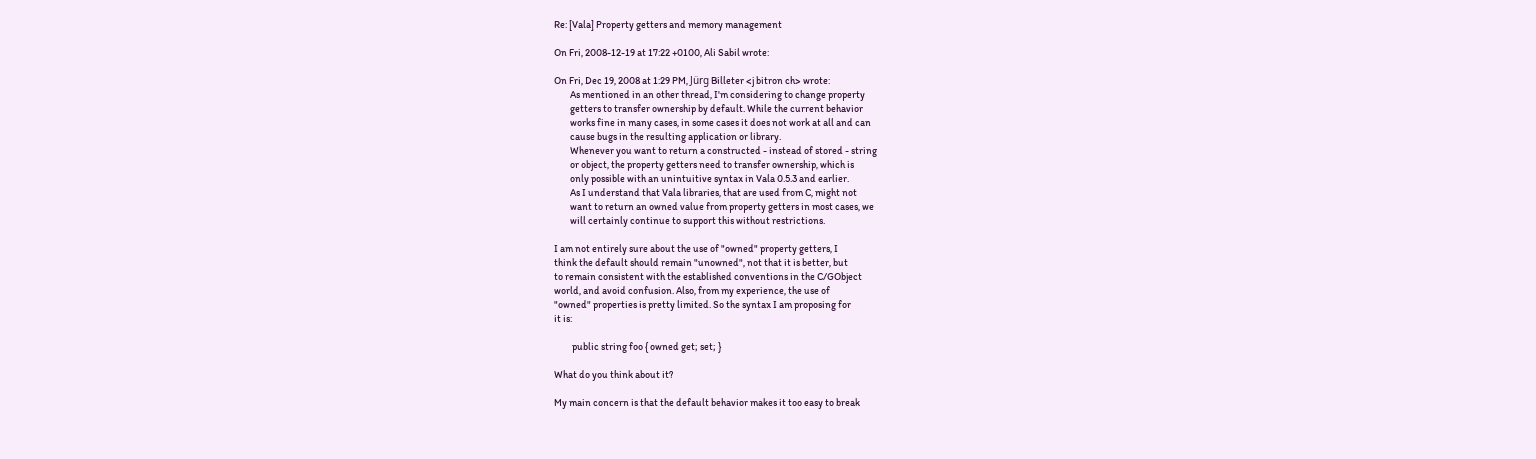Re: [Vala] Property getters and memory management

On Fri, 2008-12-19 at 17:22 +0100, Ali Sabil wrote:

On Fri, Dec 19, 2008 at 1:29 PM, Jürg Billeter <j bitron ch> wrote:
        As mentioned in an other thread, I'm considering to change property
        getters to transfer ownership by default. While the current behavior
        works fine in many cases, in some cases it does not work at all and can
        cause bugs in the resulting application or library.
        Whenever you want to return a constructed - instead of stored - string
        or object, the property getters need to transfer ownership, which is
        only possible with an unintuitive syntax in Vala 0.5.3 and earlier.
        As I understand that Vala libraries, that are used from C, might not
        want to return an owned value from property getters in most cases, we
        will certainly continue to support this without restrictions.

I am not entirely sure about the use of "owned" property getters, I
think the default should remain "unowned", not that it is better, but
to remain consistent with the established conventions in the C/GObject
world, and avoid confusion. Also, from my experience, the use of
"owned" properties is pretty limited. So the syntax I am proposing for
it is:

         public string foo { owned get; set; }

What do you think about it?

My main concern is that the default behavior makes it too easy to break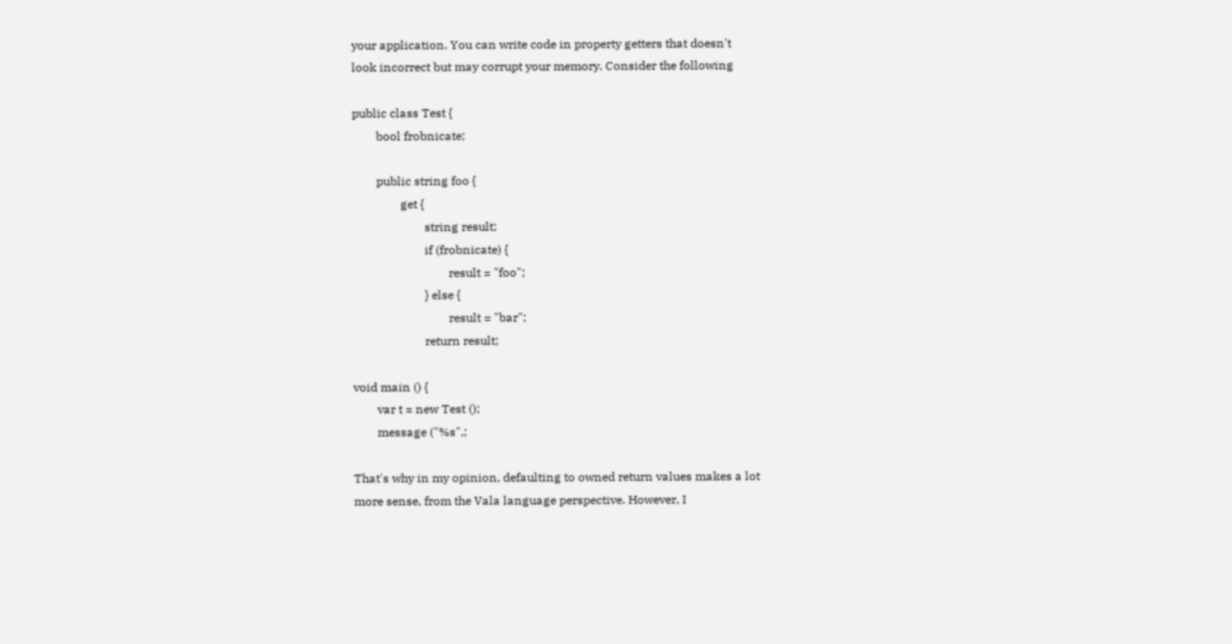your application. You can write code in property getters that doesn't
look incorrect but may corrupt your memory. Consider the following

public class Test {
        bool frobnicate;

        public string foo {
                get {
                        string result;
                        if (frobnicate) {
                                result = "foo";
                        } else {
                                result = "bar";
                        return result;

void main () {
        var t = new Test ();
        message ("%s",;

That's why in my opinion, defaulting to owned return values makes a lot
more sense, from the Vala language perspective. However, I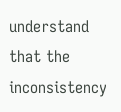understand
that the inconsistency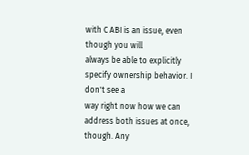with C ABI is an issue, even though you will
always be able to explicitly specify ownership behavior. I don't see a
way right now how we can address both issues at once, though. Any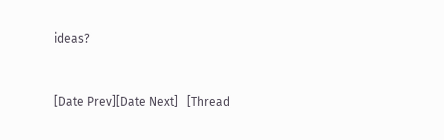ideas?


[Date Prev][Date Next]   [Thread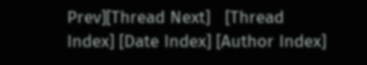Prev][Thread Next]   [Thread Index] [Date Index] [Author Index]